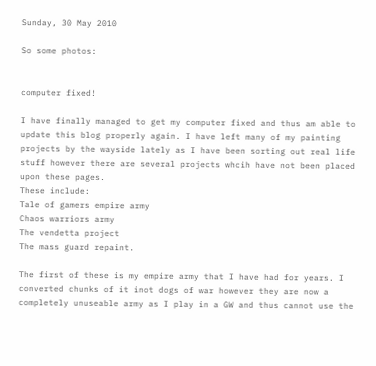Sunday, 30 May 2010

So some photos:


computer fixed!

I have finally managed to get my computer fixed and thus am able to update this blog properly again. I have left many of my painting projects by the wayside lately as I have been sorting out real life stuff however there are several projects whcih have not been placed upon these pages.
These include:
Tale of gamers empire army
Chaos warriors army
The vendetta project
The mass guard repaint.

The first of these is my empire army that I have had for years. I converted chunks of it inot dogs of war however they are now a completely unuseable army as I play in a GW and thus cannot use the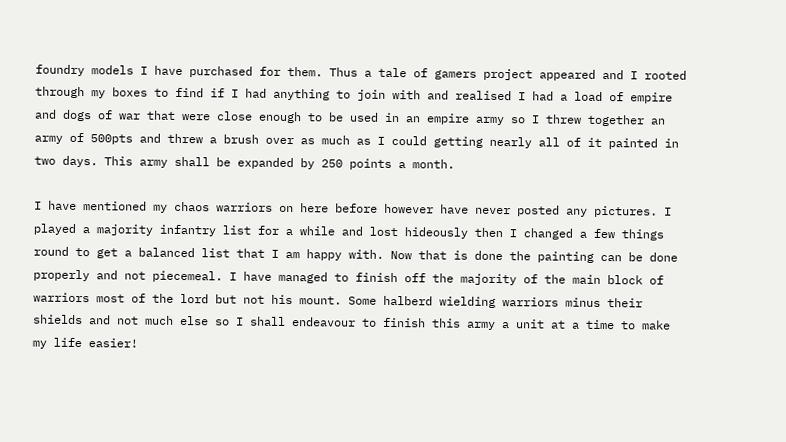foundry models I have purchased for them. Thus a tale of gamers project appeared and I rooted through my boxes to find if I had anything to join with and realised I had a load of empire and dogs of war that were close enough to be used in an empire army so I threw together an army of 500pts and threw a brush over as much as I could getting nearly all of it painted in two days. This army shall be expanded by 250 points a month.

I have mentioned my chaos warriors on here before however have never posted any pictures. I played a majority infantry list for a while and lost hideously then I changed a few things round to get a balanced list that I am happy with. Now that is done the painting can be done properly and not piecemeal. I have managed to finish off the majority of the main block of warriors most of the lord but not his mount. Some halberd wielding warriors minus their shields and not much else so I shall endeavour to finish this army a unit at a time to make my life easier!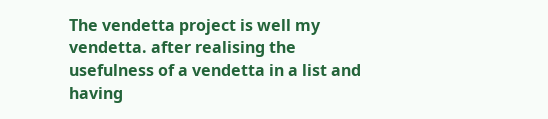The vendetta project is well my vendetta. after realising the usefulness of a vendetta in a list and having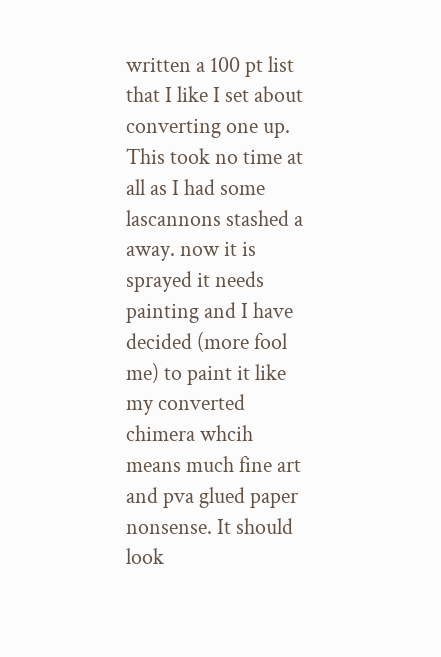written a 100 pt list that I like I set about converting one up. This took no time at all as I had some lascannons stashed a away. now it is sprayed it needs painting and I have decided (more fool me) to paint it like my converted chimera whcih means much fine art and pva glued paper nonsense. It should look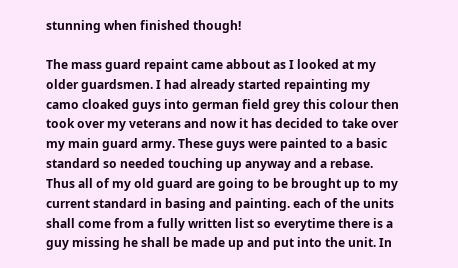stunning when finished though!

The mass guard repaint came abbout as I looked at my older guardsmen. I had already started repainting my camo cloaked guys into german field grey this colour then took over my veterans and now it has decided to take over my main guard army. These guys were painted to a basic standard so needed touching up anyway and a rebase. Thus all of my old guard are going to be brought up to my current standard in basing and painting. each of the units shall come from a fully written list so everytime there is a guy missing he shall be made up and put into the unit. In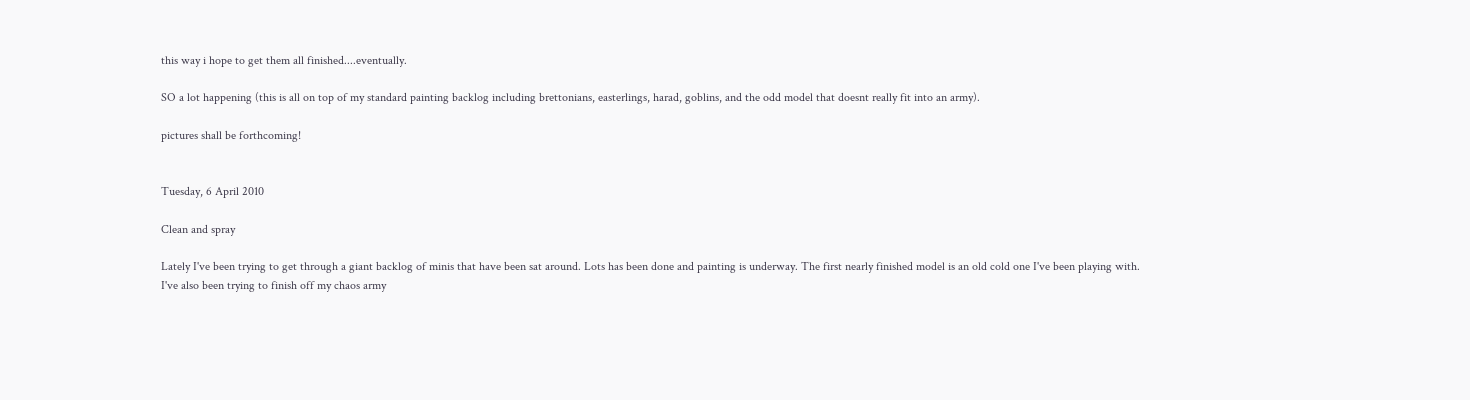this way i hope to get them all finished....eventually.

SO a lot happening (this is all on top of my standard painting backlog including brettonians, easterlings, harad, goblins, and the odd model that doesnt really fit into an army).

pictures shall be forthcoming!


Tuesday, 6 April 2010

Clean and spray

Lately I've been trying to get through a giant backlog of minis that have been sat around. Lots has been done and painting is underway. The first nearly finished model is an old cold one I've been playing with.
I've also been trying to finish off my chaos army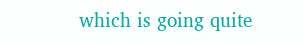which is going quite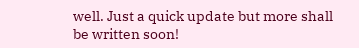well. Just a quick update but more shall be written soon!